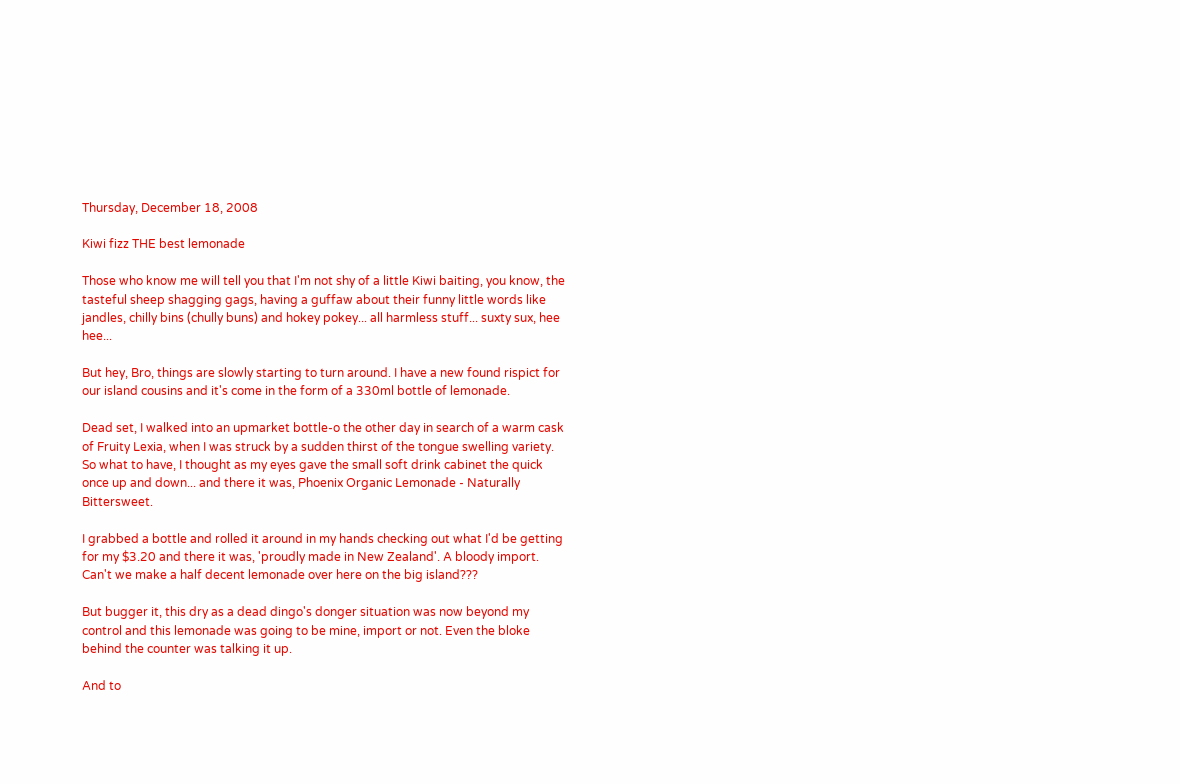Thursday, December 18, 2008

Kiwi fizz THE best lemonade

Those who know me will tell you that I'm not shy of a little Kiwi baiting, you know, the tasteful sheep shagging gags, having a guffaw about their funny little words like jandles, chilly bins (chully buns) and hokey pokey... all harmless stuff... suxty sux, hee hee...

But hey, Bro, things are slowly starting to turn around. I have a new found rispict for our island cousins and it's come in the form of a 330ml bottle of lemonade.

Dead set, I walked into an upmarket bottle-o the other day in search of a warm cask of Fruity Lexia, when I was struck by a sudden thirst of the tongue swelling variety. So what to have, I thought as my eyes gave the small soft drink cabinet the quick once up and down... and there it was, Phoenix Organic Lemonade - Naturally Bittersweet.

I grabbed a bottle and rolled it around in my hands checking out what I'd be getting for my $3.20 and there it was, 'proudly made in New Zealand'. A bloody import. Can't we make a half decent lemonade over here on the big island???

But bugger it, this dry as a dead dingo's donger situation was now beyond my control and this lemonade was going to be mine, import or not. Even the bloke behind the counter was talking it up.

And to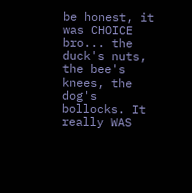be honest, it was CHOICE bro... the duck's nuts, the bee's knees, the dog's bollocks. It really WAS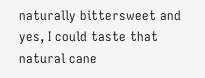naturally bittersweet and yes, I could taste that natural cane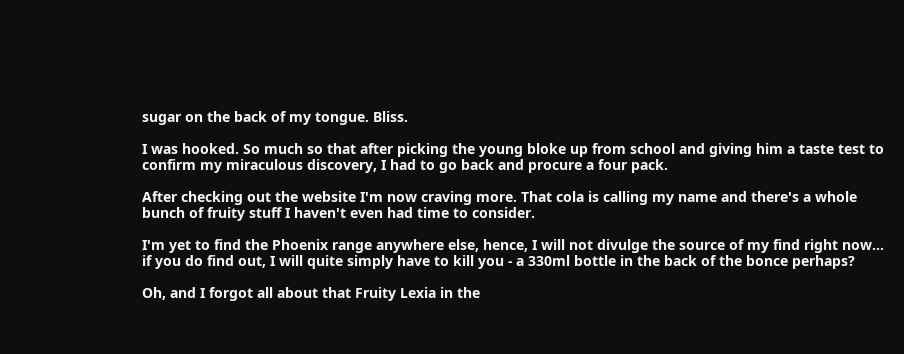sugar on the back of my tongue. Bliss.

I was hooked. So much so that after picking the young bloke up from school and giving him a taste test to confirm my miraculous discovery, I had to go back and procure a four pack.

After checking out the website I'm now craving more. That cola is calling my name and there's a whole bunch of fruity stuff I haven't even had time to consider.

I'm yet to find the Phoenix range anywhere else, hence, I will not divulge the source of my find right now... if you do find out, I will quite simply have to kill you - a 330ml bottle in the back of the bonce perhaps?

Oh, and I forgot all about that Fruity Lexia in the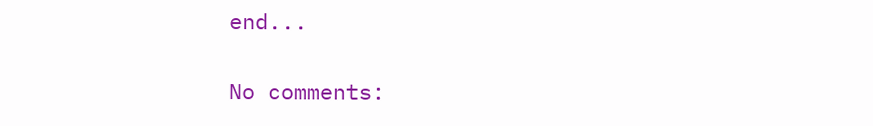end...

No comments: